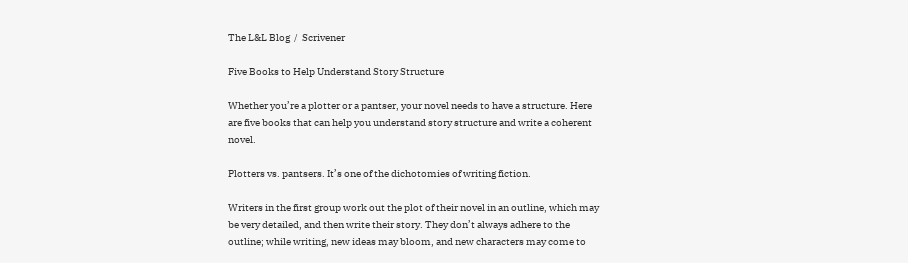The L&L Blog  /  Scrivener

Five Books to Help Understand Story Structure

Whether you’re a plotter or a pantser, your novel needs to have a structure. Here are five books that can help you understand story structure and write a coherent novel.

Plotters vs. pantsers. It’s one of the dichotomies of writing fiction.

Writers in the first group work out the plot of their novel in an outline, which may be very detailed, and then write their story. They don’t always adhere to the outline; while writing, new ideas may bloom, and new characters may come to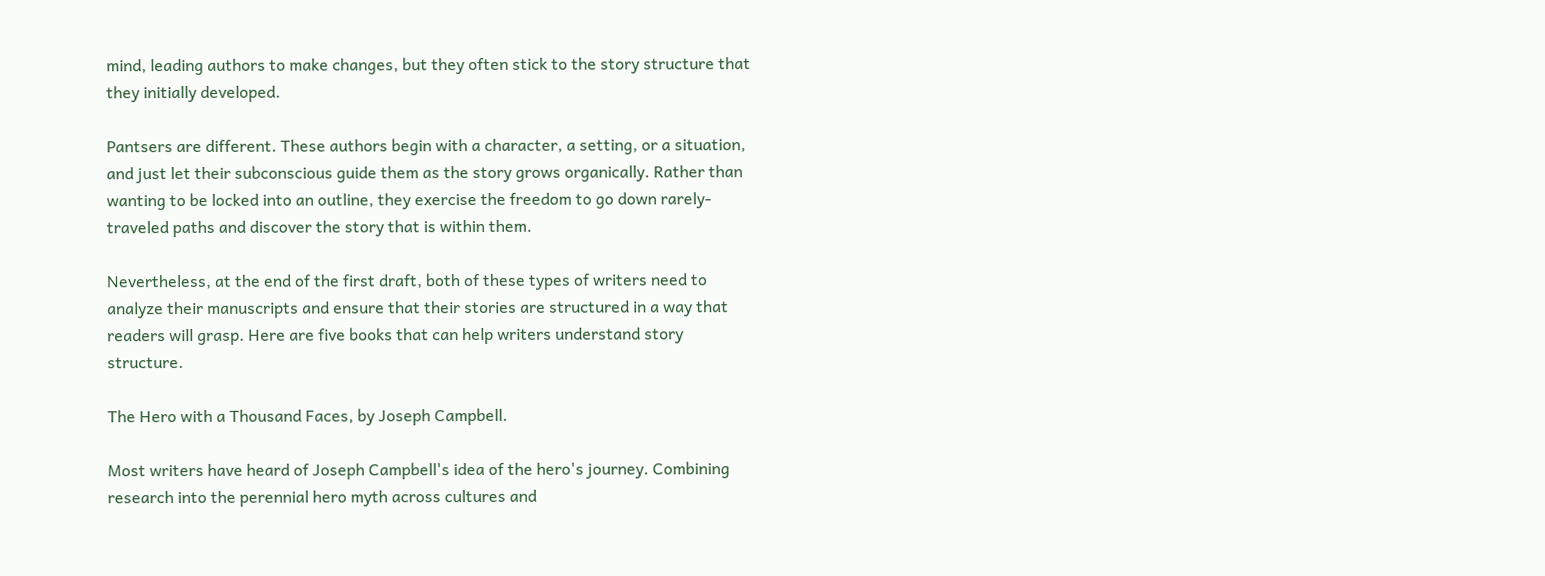mind, leading authors to make changes, but they often stick to the story structure that they initially developed.

Pantsers are different. These authors begin with a character, a setting, or a situation, and just let their subconscious guide them as the story grows organically. Rather than wanting to be locked into an outline, they exercise the freedom to go down rarely-traveled paths and discover the story that is within them.

Nevertheless, at the end of the first draft, both of these types of writers need to analyze their manuscripts and ensure that their stories are structured in a way that readers will grasp. Here are five books that can help writers understand story structure.

The Hero with a Thousand Faces, by Joseph Campbell.

Most writers have heard of Joseph Campbell's idea of the hero's journey. Combining research into the perennial hero myth across cultures and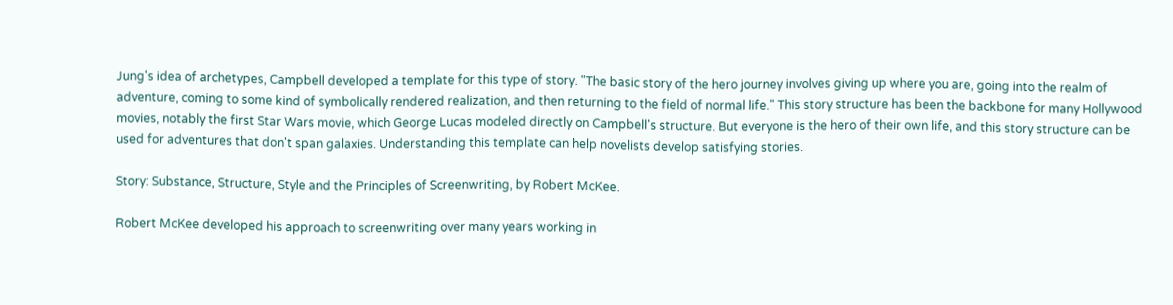Jung's idea of archetypes, Campbell developed a template for this type of story. "The basic story of the hero journey involves giving up where you are, going into the realm of adventure, coming to some kind of symbolically rendered realization, and then returning to the field of normal life." This story structure has been the backbone for many Hollywood movies, notably the first Star Wars movie, which George Lucas modeled directly on Campbell's structure. But everyone is the hero of their own life, and this story structure can be used for adventures that don't span galaxies. Understanding this template can help novelists develop satisfying stories.

Story: Substance, Structure, Style and the Principles of Screenwriting, by Robert McKee.

Robert McKee developed his approach to screenwriting over many years working in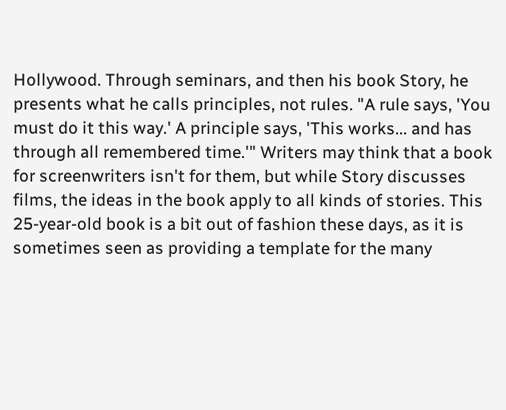Hollywood. Through seminars, and then his book Story, he presents what he calls principles, not rules. "A rule says, 'You must do it this way.' A principle says, 'This works... and has through all remembered time.'" Writers may think that a book for screenwriters isn't for them, but while Story discusses films, the ideas in the book apply to all kinds of stories. This 25-year-old book is a bit out of fashion these days, as it is sometimes seen as providing a template for the many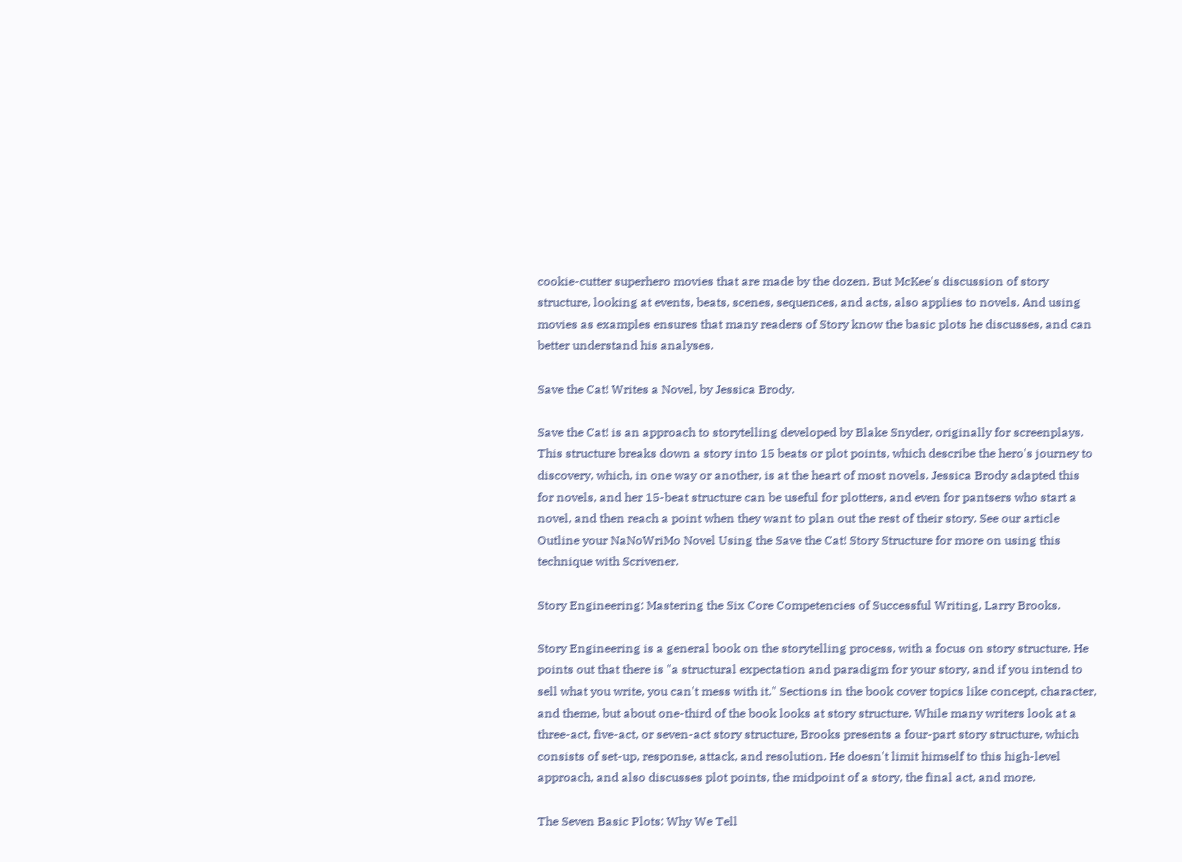cookie-cutter superhero movies that are made by the dozen. But McKee's discussion of story structure, looking at events, beats, scenes, sequences, and acts, also applies to novels. And using movies as examples ensures that many readers of Story know the basic plots he discusses, and can better understand his analyses.

Save the Cat! Writes a Novel, by Jessica Brody.

Save the Cat! is an approach to storytelling developed by Blake Snyder, originally for screenplays. This structure breaks down a story into 15 beats or plot points, which describe the hero's journey to discovery, which, in one way or another, is at the heart of most novels. Jessica Brody adapted this for novels, and her 15-beat structure can be useful for plotters, and even for pantsers who start a novel, and then reach a point when they want to plan out the rest of their story. See our article Outline your NaNoWriMo Novel Using the Save the Cat! Story Structure for more on using this technique with Scrivener.

Story Engineering: Mastering the Six Core Competencies of Successful Writing, Larry Brooks.

Story Engineering is a general book on the storytelling process, with a focus on story structure. He points out that there is "a structural expectation and paradigm for your story, and if you intend to sell what you write, you can't mess with it." Sections in the book cover topics like concept, character, and theme, but about one-third of the book looks at story structure. While many writers look at a three-act, five-act, or seven-act story structure, Brooks presents a four-part story structure, which consists of set-up, response, attack, and resolution. He doesn't limit himself to this high-level approach, and also discusses plot points, the midpoint of a story, the final act, and more.

The Seven Basic Plots: Why We Tell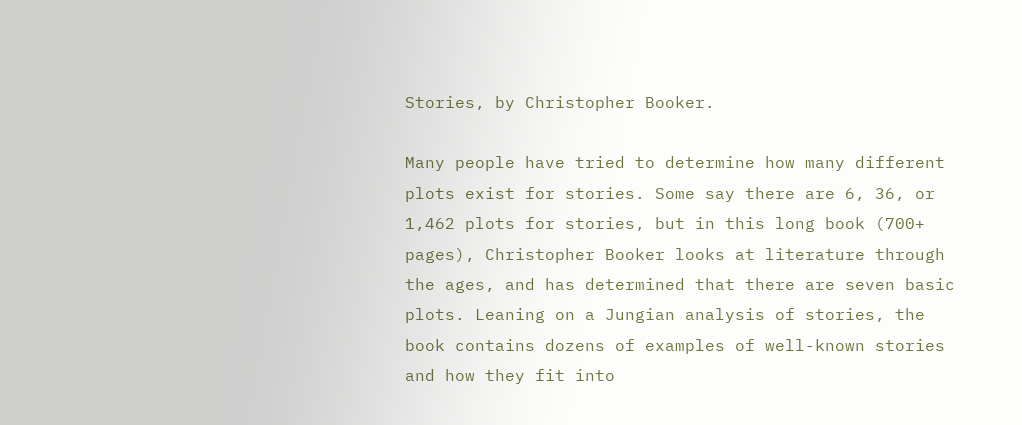Stories, by Christopher Booker.

Many people have tried to determine how many different plots exist for stories. Some say there are 6, 36, or 1,462 plots for stories, but in this long book (700+ pages), Christopher Booker looks at literature through the ages, and has determined that there are seven basic plots. Leaning on a Jungian analysis of stories, the book contains dozens of examples of well-known stories and how they fit into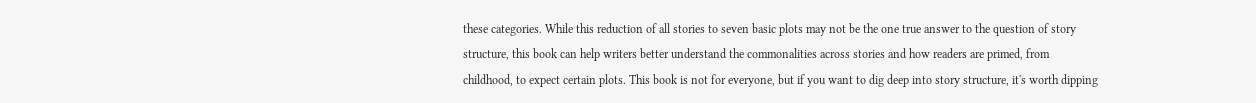these categories. While this reduction of all stories to seven basic plots may not be the one true answer to the question of story structure, this book can help writers better understand the commonalities across stories and how readers are primed, from childhood, to expect certain plots. This book is not for everyone, but if you want to dig deep into story structure, it's worth dipping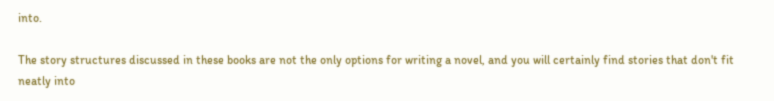into.

The story structures discussed in these books are not the only options for writing a novel, and you will certainly find stories that don't fit neatly into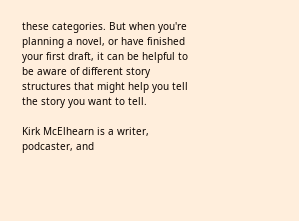these categories. But when you're planning a novel, or have finished your first draft, it can be helpful to be aware of different story structures that might help you tell the story you want to tell.

Kirk McElhearn is a writer, podcaster, and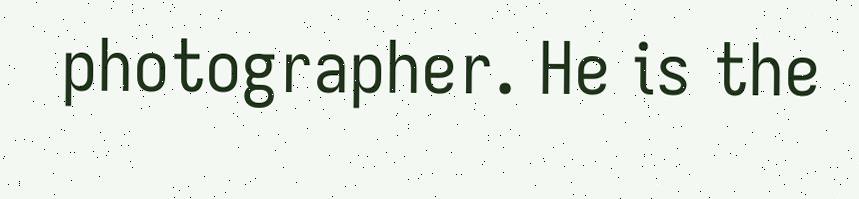photographer. He is the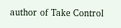author of Take Control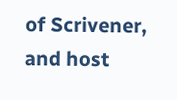of Scrivener, and host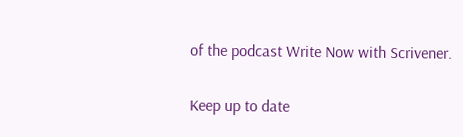of the podcast Write Now with Scrivener.

Keep up to date